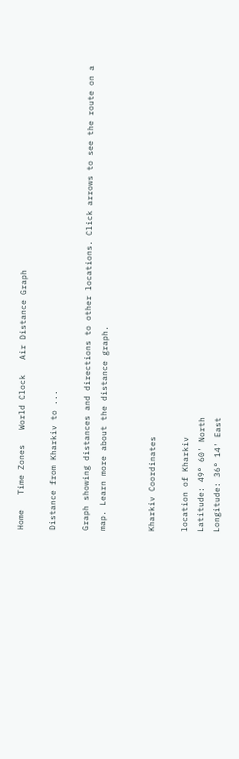Home   Time Zones   World Clock   Air Distance Graph

Distance from Kharkiv to ...

Graph showing distances and directions to other locations. Click arrows to see the route on a map. Learn more about the distance graph.


Kharkiv Coordinates

location of Kharkiv
Latitude: 49° 60' North
Longitude: 36° 14' East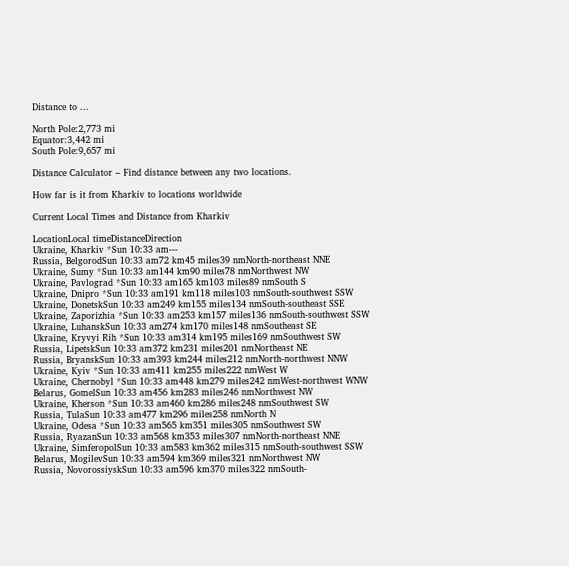Distance to ...

North Pole:2,773 mi
Equator:3,442 mi
South Pole:9,657 mi

Distance Calculator – Find distance between any two locations.

How far is it from Kharkiv to locations worldwide

Current Local Times and Distance from Kharkiv

LocationLocal timeDistanceDirection
Ukraine, Kharkiv *Sun 10:33 am---
Russia, BelgorodSun 10:33 am72 km45 miles39 nmNorth-northeast NNE
Ukraine, Sumy *Sun 10:33 am144 km90 miles78 nmNorthwest NW
Ukraine, Pavlograd *Sun 10:33 am165 km103 miles89 nmSouth S
Ukraine, Dnipro *Sun 10:33 am191 km118 miles103 nmSouth-southwest SSW
Ukraine, DonetskSun 10:33 am249 km155 miles134 nmSouth-southeast SSE
Ukraine, Zaporizhia *Sun 10:33 am253 km157 miles136 nmSouth-southwest SSW
Ukraine, LuhanskSun 10:33 am274 km170 miles148 nmSoutheast SE
Ukraine, Kryvyi Rih *Sun 10:33 am314 km195 miles169 nmSouthwest SW
Russia, LipetskSun 10:33 am372 km231 miles201 nmNortheast NE
Russia, BryanskSun 10:33 am393 km244 miles212 nmNorth-northwest NNW
Ukraine, Kyiv *Sun 10:33 am411 km255 miles222 nmWest W
Ukraine, Chernobyl *Sun 10:33 am448 km279 miles242 nmWest-northwest WNW
Belarus, GomelSun 10:33 am456 km283 miles246 nmNorthwest NW
Ukraine, Kherson *Sun 10:33 am460 km286 miles248 nmSouthwest SW
Russia, TulaSun 10:33 am477 km296 miles258 nmNorth N
Ukraine, Odesa *Sun 10:33 am565 km351 miles305 nmSouthwest SW
Russia, RyazanSun 10:33 am568 km353 miles307 nmNorth-northeast NNE
Ukraine, SimferopolSun 10:33 am583 km362 miles315 nmSouth-southwest SSW
Belarus, MogilevSun 10:33 am594 km369 miles321 nmNorthwest NW
Russia, NovorossiyskSun 10:33 am596 km370 miles322 nmSouth-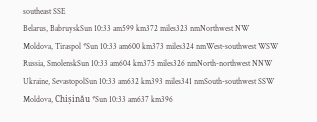southeast SSE
Belarus, BabruyskSun 10:33 am599 km372 miles323 nmNorthwest NW
Moldova, Tiraspol *Sun 10:33 am600 km373 miles324 nmWest-southwest WSW
Russia, SmolenskSun 10:33 am604 km375 miles326 nmNorth-northwest NNW
Ukraine, SevastopolSun 10:33 am632 km393 miles341 nmSouth-southwest SSW
Moldova, Chișinău *Sun 10:33 am637 km396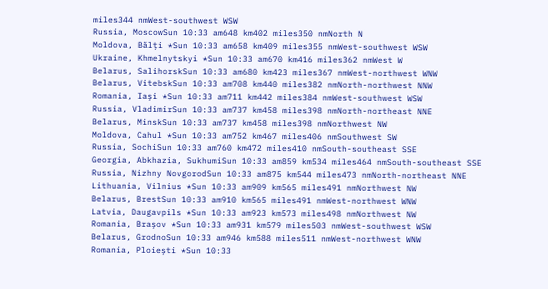miles344 nmWest-southwest WSW
Russia, MoscowSun 10:33 am648 km402 miles350 nmNorth N
Moldova, Bălți *Sun 10:33 am658 km409 miles355 nmWest-southwest WSW
Ukraine, Khmelnytskyi *Sun 10:33 am670 km416 miles362 nmWest W
Belarus, SalihorskSun 10:33 am680 km423 miles367 nmWest-northwest WNW
Belarus, VitebskSun 10:33 am708 km440 miles382 nmNorth-northwest NNW
Romania, Iași *Sun 10:33 am711 km442 miles384 nmWest-southwest WSW
Russia, VladimirSun 10:33 am737 km458 miles398 nmNorth-northeast NNE
Belarus, MinskSun 10:33 am737 km458 miles398 nmNorthwest NW
Moldova, Cahul *Sun 10:33 am752 km467 miles406 nmSouthwest SW
Russia, SochiSun 10:33 am760 km472 miles410 nmSouth-southeast SSE
Georgia, Abkhazia, SukhumiSun 10:33 am859 km534 miles464 nmSouth-southeast SSE
Russia, Nizhny NovgorodSun 10:33 am875 km544 miles473 nmNorth-northeast NNE
Lithuania, Vilnius *Sun 10:33 am909 km565 miles491 nmNorthwest NW
Belarus, BrestSun 10:33 am910 km565 miles491 nmWest-northwest WNW
Latvia, Daugavpils *Sun 10:33 am923 km573 miles498 nmNorthwest NW
Romania, Brașov *Sun 10:33 am931 km579 miles503 nmWest-southwest WSW
Belarus, GrodnoSun 10:33 am946 km588 miles511 nmWest-northwest WNW
Romania, Ploiești *Sun 10:33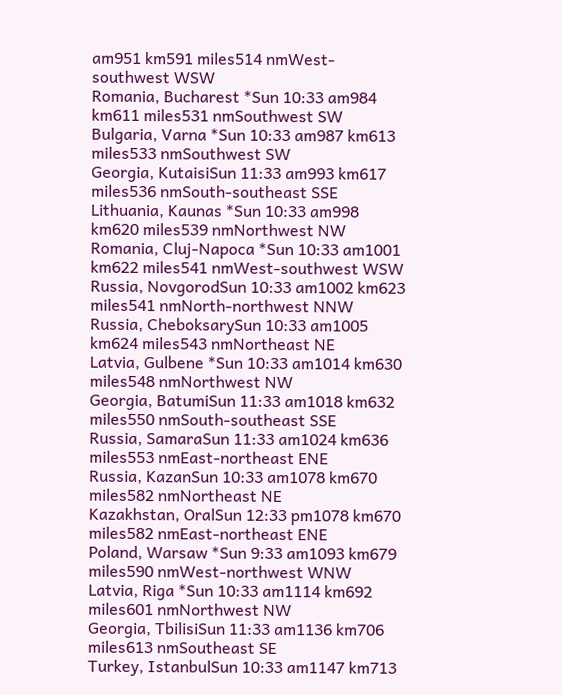am951 km591 miles514 nmWest-southwest WSW
Romania, Bucharest *Sun 10:33 am984 km611 miles531 nmSouthwest SW
Bulgaria, Varna *Sun 10:33 am987 km613 miles533 nmSouthwest SW
Georgia, KutaisiSun 11:33 am993 km617 miles536 nmSouth-southeast SSE
Lithuania, Kaunas *Sun 10:33 am998 km620 miles539 nmNorthwest NW
Romania, Cluj-Napoca *Sun 10:33 am1001 km622 miles541 nmWest-southwest WSW
Russia, NovgorodSun 10:33 am1002 km623 miles541 nmNorth-northwest NNW
Russia, CheboksarySun 10:33 am1005 km624 miles543 nmNortheast NE
Latvia, Gulbene *Sun 10:33 am1014 km630 miles548 nmNorthwest NW
Georgia, BatumiSun 11:33 am1018 km632 miles550 nmSouth-southeast SSE
Russia, SamaraSun 11:33 am1024 km636 miles553 nmEast-northeast ENE
Russia, KazanSun 10:33 am1078 km670 miles582 nmNortheast NE
Kazakhstan, OralSun 12:33 pm1078 km670 miles582 nmEast-northeast ENE
Poland, Warsaw *Sun 9:33 am1093 km679 miles590 nmWest-northwest WNW
Latvia, Riga *Sun 10:33 am1114 km692 miles601 nmNorthwest NW
Georgia, TbilisiSun 11:33 am1136 km706 miles613 nmSoutheast SE
Turkey, IstanbulSun 10:33 am1147 km713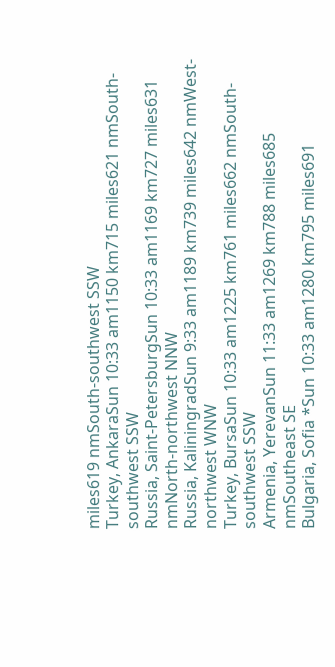miles619 nmSouth-southwest SSW
Turkey, AnkaraSun 10:33 am1150 km715 miles621 nmSouth-southwest SSW
Russia, Saint-PetersburgSun 10:33 am1169 km727 miles631 nmNorth-northwest NNW
Russia, KaliningradSun 9:33 am1189 km739 miles642 nmWest-northwest WNW
Turkey, BursaSun 10:33 am1225 km761 miles662 nmSouth-southwest SSW
Armenia, YerevanSun 11:33 am1269 km788 miles685 nmSoutheast SE
Bulgaria, Sofia *Sun 10:33 am1280 km795 miles691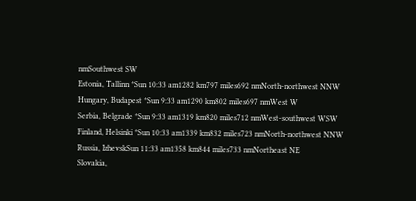nmSouthwest SW
Estonia, Tallinn *Sun 10:33 am1282 km797 miles692 nmNorth-northwest NNW
Hungary, Budapest *Sun 9:33 am1290 km802 miles697 nmWest W
Serbia, Belgrade *Sun 9:33 am1319 km820 miles712 nmWest-southwest WSW
Finland, Helsinki *Sun 10:33 am1339 km832 miles723 nmNorth-northwest NNW
Russia, IzhevskSun 11:33 am1358 km844 miles733 nmNortheast NE
Slovakia,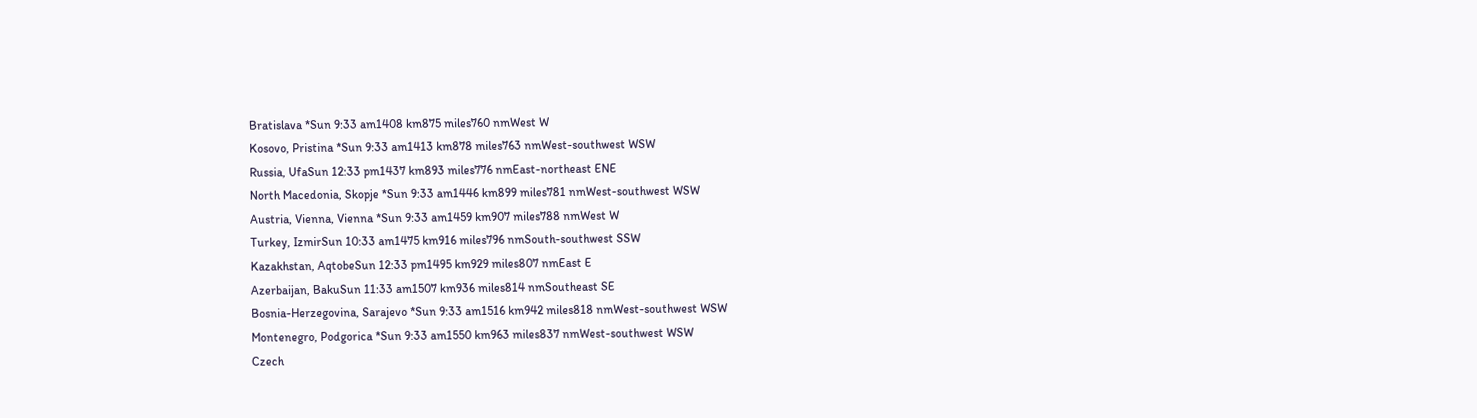Bratislava *Sun 9:33 am1408 km875 miles760 nmWest W
Kosovo, Pristina *Sun 9:33 am1413 km878 miles763 nmWest-southwest WSW
Russia, UfaSun 12:33 pm1437 km893 miles776 nmEast-northeast ENE
North Macedonia, Skopje *Sun 9:33 am1446 km899 miles781 nmWest-southwest WSW
Austria, Vienna, Vienna *Sun 9:33 am1459 km907 miles788 nmWest W
Turkey, IzmirSun 10:33 am1475 km916 miles796 nmSouth-southwest SSW
Kazakhstan, AqtobeSun 12:33 pm1495 km929 miles807 nmEast E
Azerbaijan, BakuSun 11:33 am1507 km936 miles814 nmSoutheast SE
Bosnia-Herzegovina, Sarajevo *Sun 9:33 am1516 km942 miles818 nmWest-southwest WSW
Montenegro, Podgorica *Sun 9:33 am1550 km963 miles837 nmWest-southwest WSW
Czech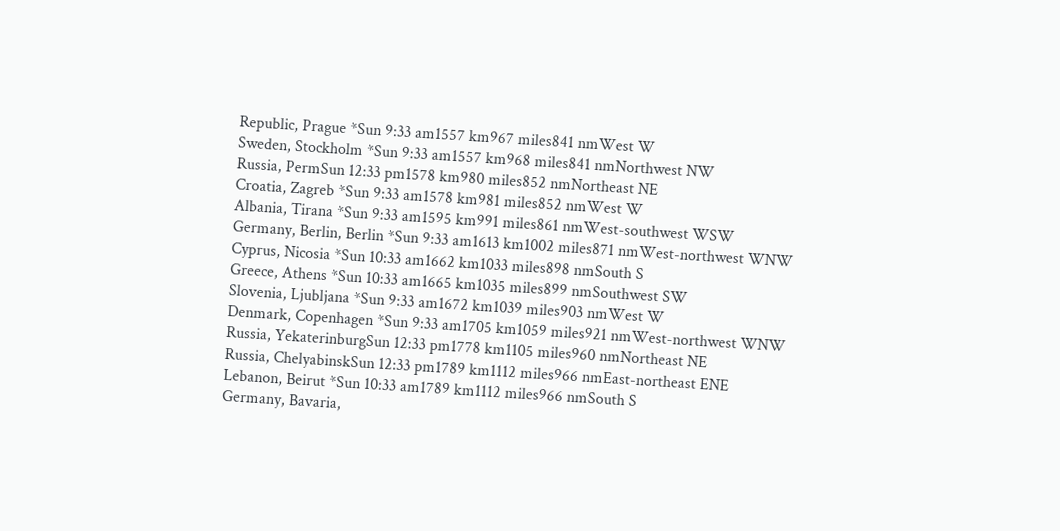Republic, Prague *Sun 9:33 am1557 km967 miles841 nmWest W
Sweden, Stockholm *Sun 9:33 am1557 km968 miles841 nmNorthwest NW
Russia, PermSun 12:33 pm1578 km980 miles852 nmNortheast NE
Croatia, Zagreb *Sun 9:33 am1578 km981 miles852 nmWest W
Albania, Tirana *Sun 9:33 am1595 km991 miles861 nmWest-southwest WSW
Germany, Berlin, Berlin *Sun 9:33 am1613 km1002 miles871 nmWest-northwest WNW
Cyprus, Nicosia *Sun 10:33 am1662 km1033 miles898 nmSouth S
Greece, Athens *Sun 10:33 am1665 km1035 miles899 nmSouthwest SW
Slovenia, Ljubljana *Sun 9:33 am1672 km1039 miles903 nmWest W
Denmark, Copenhagen *Sun 9:33 am1705 km1059 miles921 nmWest-northwest WNW
Russia, YekaterinburgSun 12:33 pm1778 km1105 miles960 nmNortheast NE
Russia, ChelyabinskSun 12:33 pm1789 km1112 miles966 nmEast-northeast ENE
Lebanon, Beirut *Sun 10:33 am1789 km1112 miles966 nmSouth S
Germany, Bavaria,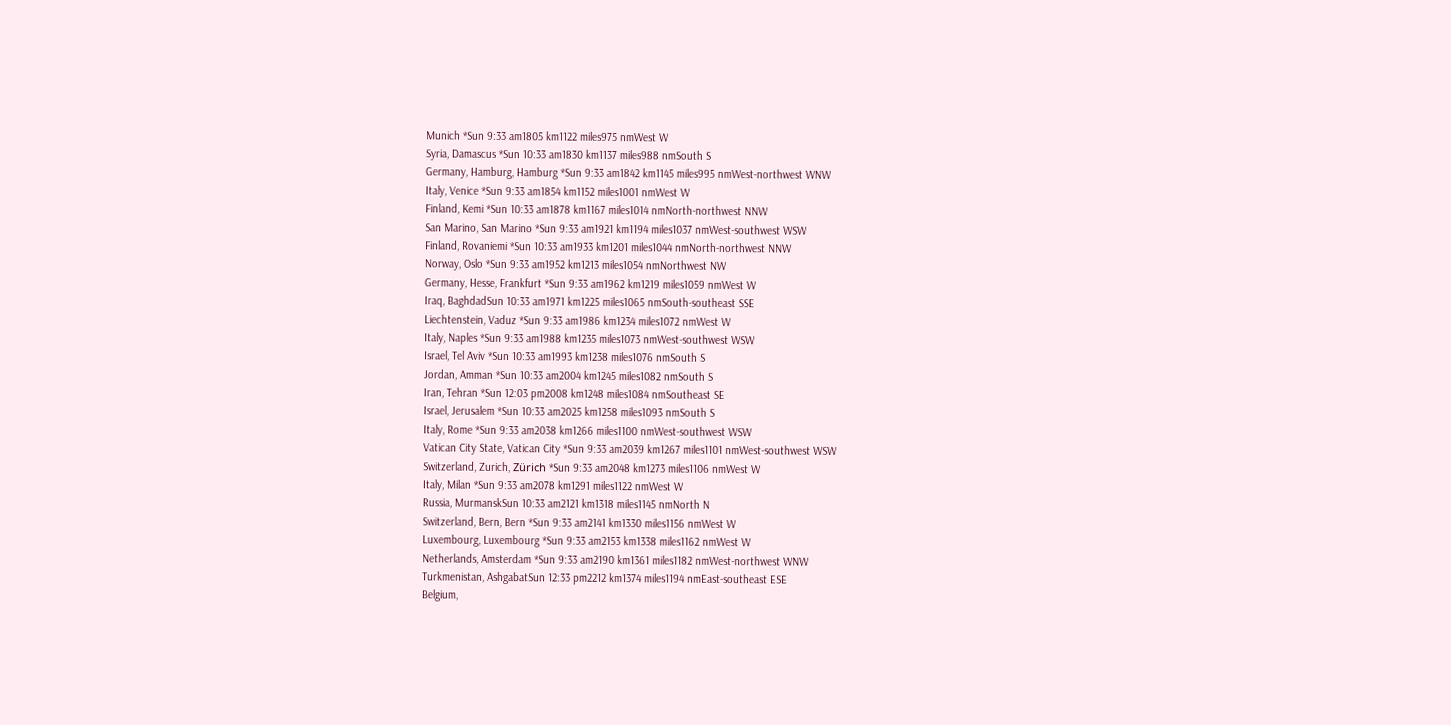Munich *Sun 9:33 am1805 km1122 miles975 nmWest W
Syria, Damascus *Sun 10:33 am1830 km1137 miles988 nmSouth S
Germany, Hamburg, Hamburg *Sun 9:33 am1842 km1145 miles995 nmWest-northwest WNW
Italy, Venice *Sun 9:33 am1854 km1152 miles1001 nmWest W
Finland, Kemi *Sun 10:33 am1878 km1167 miles1014 nmNorth-northwest NNW
San Marino, San Marino *Sun 9:33 am1921 km1194 miles1037 nmWest-southwest WSW
Finland, Rovaniemi *Sun 10:33 am1933 km1201 miles1044 nmNorth-northwest NNW
Norway, Oslo *Sun 9:33 am1952 km1213 miles1054 nmNorthwest NW
Germany, Hesse, Frankfurt *Sun 9:33 am1962 km1219 miles1059 nmWest W
Iraq, BaghdadSun 10:33 am1971 km1225 miles1065 nmSouth-southeast SSE
Liechtenstein, Vaduz *Sun 9:33 am1986 km1234 miles1072 nmWest W
Italy, Naples *Sun 9:33 am1988 km1235 miles1073 nmWest-southwest WSW
Israel, Tel Aviv *Sun 10:33 am1993 km1238 miles1076 nmSouth S
Jordan, Amman *Sun 10:33 am2004 km1245 miles1082 nmSouth S
Iran, Tehran *Sun 12:03 pm2008 km1248 miles1084 nmSoutheast SE
Israel, Jerusalem *Sun 10:33 am2025 km1258 miles1093 nmSouth S
Italy, Rome *Sun 9:33 am2038 km1266 miles1100 nmWest-southwest WSW
Vatican City State, Vatican City *Sun 9:33 am2039 km1267 miles1101 nmWest-southwest WSW
Switzerland, Zurich, Zürich *Sun 9:33 am2048 km1273 miles1106 nmWest W
Italy, Milan *Sun 9:33 am2078 km1291 miles1122 nmWest W
Russia, MurmanskSun 10:33 am2121 km1318 miles1145 nmNorth N
Switzerland, Bern, Bern *Sun 9:33 am2141 km1330 miles1156 nmWest W
Luxembourg, Luxembourg *Sun 9:33 am2153 km1338 miles1162 nmWest W
Netherlands, Amsterdam *Sun 9:33 am2190 km1361 miles1182 nmWest-northwest WNW
Turkmenistan, AshgabatSun 12:33 pm2212 km1374 miles1194 nmEast-southeast ESE
Belgium,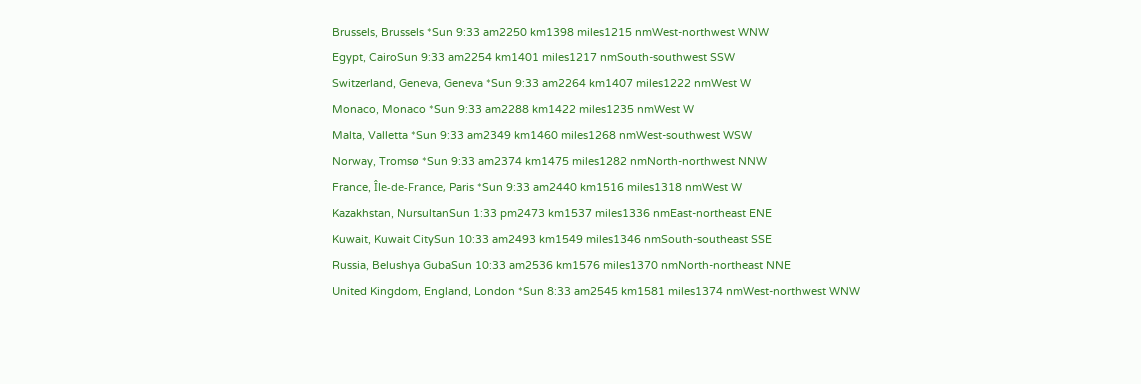Brussels, Brussels *Sun 9:33 am2250 km1398 miles1215 nmWest-northwest WNW
Egypt, CairoSun 9:33 am2254 km1401 miles1217 nmSouth-southwest SSW
Switzerland, Geneva, Geneva *Sun 9:33 am2264 km1407 miles1222 nmWest W
Monaco, Monaco *Sun 9:33 am2288 km1422 miles1235 nmWest W
Malta, Valletta *Sun 9:33 am2349 km1460 miles1268 nmWest-southwest WSW
Norway, Tromsø *Sun 9:33 am2374 km1475 miles1282 nmNorth-northwest NNW
France, Île-de-France, Paris *Sun 9:33 am2440 km1516 miles1318 nmWest W
Kazakhstan, NursultanSun 1:33 pm2473 km1537 miles1336 nmEast-northeast ENE
Kuwait, Kuwait CitySun 10:33 am2493 km1549 miles1346 nmSouth-southeast SSE
Russia, Belushya GubaSun 10:33 am2536 km1576 miles1370 nmNorth-northeast NNE
United Kingdom, England, London *Sun 8:33 am2545 km1581 miles1374 nmWest-northwest WNW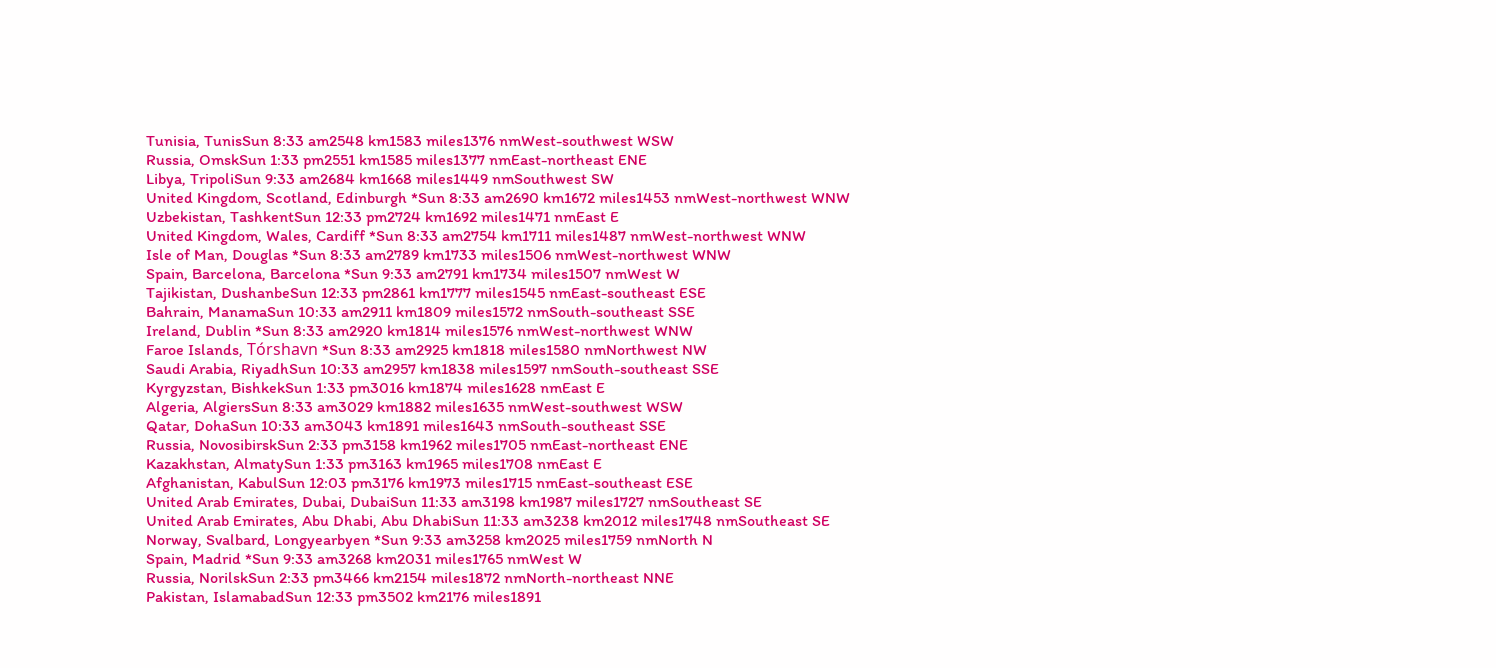Tunisia, TunisSun 8:33 am2548 km1583 miles1376 nmWest-southwest WSW
Russia, OmskSun 1:33 pm2551 km1585 miles1377 nmEast-northeast ENE
Libya, TripoliSun 9:33 am2684 km1668 miles1449 nmSouthwest SW
United Kingdom, Scotland, Edinburgh *Sun 8:33 am2690 km1672 miles1453 nmWest-northwest WNW
Uzbekistan, TashkentSun 12:33 pm2724 km1692 miles1471 nmEast E
United Kingdom, Wales, Cardiff *Sun 8:33 am2754 km1711 miles1487 nmWest-northwest WNW
Isle of Man, Douglas *Sun 8:33 am2789 km1733 miles1506 nmWest-northwest WNW
Spain, Barcelona, Barcelona *Sun 9:33 am2791 km1734 miles1507 nmWest W
Tajikistan, DushanbeSun 12:33 pm2861 km1777 miles1545 nmEast-southeast ESE
Bahrain, ManamaSun 10:33 am2911 km1809 miles1572 nmSouth-southeast SSE
Ireland, Dublin *Sun 8:33 am2920 km1814 miles1576 nmWest-northwest WNW
Faroe Islands, Tórshavn *Sun 8:33 am2925 km1818 miles1580 nmNorthwest NW
Saudi Arabia, RiyadhSun 10:33 am2957 km1838 miles1597 nmSouth-southeast SSE
Kyrgyzstan, BishkekSun 1:33 pm3016 km1874 miles1628 nmEast E
Algeria, AlgiersSun 8:33 am3029 km1882 miles1635 nmWest-southwest WSW
Qatar, DohaSun 10:33 am3043 km1891 miles1643 nmSouth-southeast SSE
Russia, NovosibirskSun 2:33 pm3158 km1962 miles1705 nmEast-northeast ENE
Kazakhstan, AlmatySun 1:33 pm3163 km1965 miles1708 nmEast E
Afghanistan, KabulSun 12:03 pm3176 km1973 miles1715 nmEast-southeast ESE
United Arab Emirates, Dubai, DubaiSun 11:33 am3198 km1987 miles1727 nmSoutheast SE
United Arab Emirates, Abu Dhabi, Abu DhabiSun 11:33 am3238 km2012 miles1748 nmSoutheast SE
Norway, Svalbard, Longyearbyen *Sun 9:33 am3258 km2025 miles1759 nmNorth N
Spain, Madrid *Sun 9:33 am3268 km2031 miles1765 nmWest W
Russia, NorilskSun 2:33 pm3466 km2154 miles1872 nmNorth-northeast NNE
Pakistan, IslamabadSun 12:33 pm3502 km2176 miles1891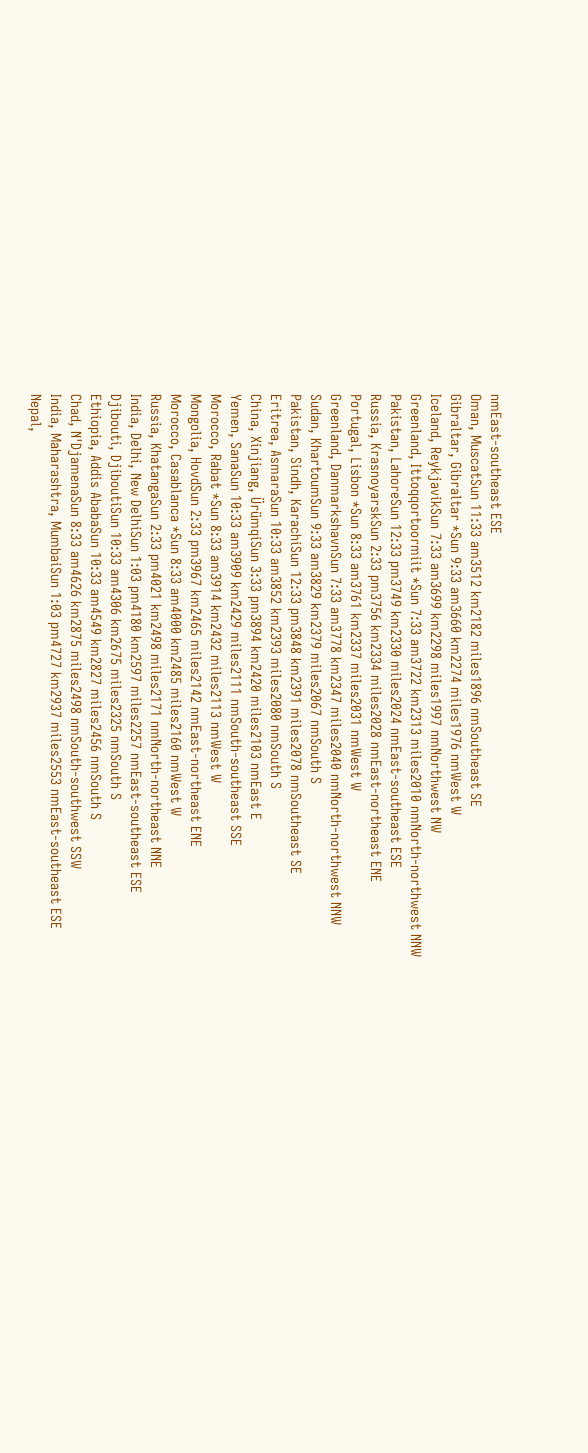nmEast-southeast ESE
Oman, MuscatSun 11:33 am3512 km2182 miles1896 nmSoutheast SE
Gibraltar, Gibraltar *Sun 9:33 am3660 km2274 miles1976 nmWest W
Iceland, ReykjavikSun 7:33 am3699 km2298 miles1997 nmNorthwest NW
Greenland, Ittoqqortoormiit *Sun 7:33 am3722 km2313 miles2010 nmNorth-northwest NNW
Pakistan, LahoreSun 12:33 pm3749 km2330 miles2024 nmEast-southeast ESE
Russia, KrasnoyarskSun 2:33 pm3756 km2334 miles2028 nmEast-northeast ENE
Portugal, Lisbon *Sun 8:33 am3761 km2337 miles2031 nmWest W
Greenland, DanmarkshavnSun 7:33 am3778 km2347 miles2040 nmNorth-northwest NNW
Sudan, KhartoumSun 9:33 am3829 km2379 miles2067 nmSouth S
Pakistan, Sindh, KarachiSun 12:33 pm3848 km2391 miles2078 nmSoutheast SE
Eritrea, AsmaraSun 10:33 am3852 km2393 miles2080 nmSouth S
China, Xinjiang, ÜrümqiSun 3:33 pm3894 km2420 miles2103 nmEast E
Yemen, SanaSun 10:33 am3909 km2429 miles2111 nmSouth-southeast SSE
Morocco, Rabat *Sun 8:33 am3914 km2432 miles2113 nmWest W
Mongolia, HovdSun 2:33 pm3967 km2465 miles2142 nmEast-northeast ENE
Morocco, Casablanca *Sun 8:33 am4000 km2485 miles2160 nmWest W
Russia, KhatangaSun 2:33 pm4021 km2498 miles2171 nmNorth-northeast NNE
India, Delhi, New DelhiSun 1:03 pm4180 km2597 miles2257 nmEast-southeast ESE
Djibouti, DjiboutiSun 10:33 am4306 km2675 miles2325 nmSouth S
Ethiopia, Addis AbabaSun 10:33 am4549 km2827 miles2456 nmSouth S
Chad, N'DjamenaSun 8:33 am4626 km2875 miles2498 nmSouth-southwest SSW
India, Maharashtra, MumbaiSun 1:03 pm4727 km2937 miles2553 nmEast-southeast ESE
Nepal,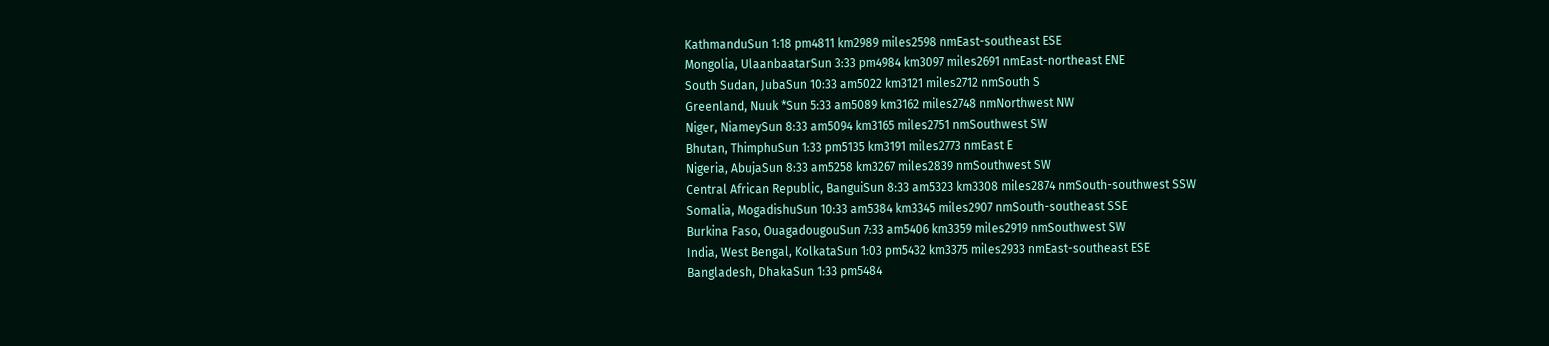KathmanduSun 1:18 pm4811 km2989 miles2598 nmEast-southeast ESE
Mongolia, UlaanbaatarSun 3:33 pm4984 km3097 miles2691 nmEast-northeast ENE
South Sudan, JubaSun 10:33 am5022 km3121 miles2712 nmSouth S
Greenland, Nuuk *Sun 5:33 am5089 km3162 miles2748 nmNorthwest NW
Niger, NiameySun 8:33 am5094 km3165 miles2751 nmSouthwest SW
Bhutan, ThimphuSun 1:33 pm5135 km3191 miles2773 nmEast E
Nigeria, AbujaSun 8:33 am5258 km3267 miles2839 nmSouthwest SW
Central African Republic, BanguiSun 8:33 am5323 km3308 miles2874 nmSouth-southwest SSW
Somalia, MogadishuSun 10:33 am5384 km3345 miles2907 nmSouth-southeast SSE
Burkina Faso, OuagadougouSun 7:33 am5406 km3359 miles2919 nmSouthwest SW
India, West Bengal, KolkataSun 1:03 pm5432 km3375 miles2933 nmEast-southeast ESE
Bangladesh, DhakaSun 1:33 pm5484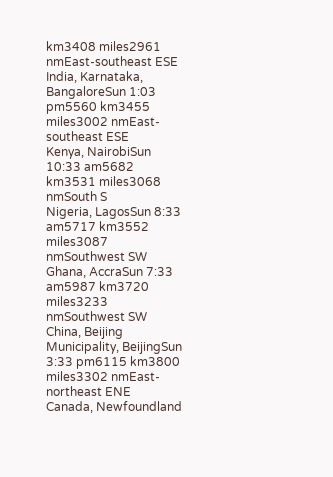km3408 miles2961 nmEast-southeast ESE
India, Karnataka, BangaloreSun 1:03 pm5560 km3455 miles3002 nmEast-southeast ESE
Kenya, NairobiSun 10:33 am5682 km3531 miles3068 nmSouth S
Nigeria, LagosSun 8:33 am5717 km3552 miles3087 nmSouthwest SW
Ghana, AccraSun 7:33 am5987 km3720 miles3233 nmSouthwest SW
China, Beijing Municipality, BeijingSun 3:33 pm6115 km3800 miles3302 nmEast-northeast ENE
Canada, Newfoundland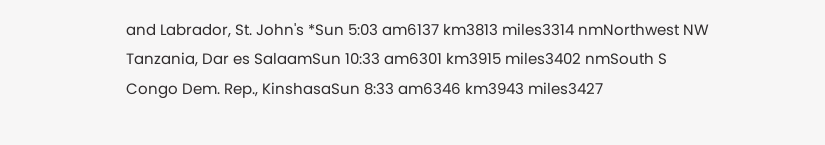and Labrador, St. John's *Sun 5:03 am6137 km3813 miles3314 nmNorthwest NW
Tanzania, Dar es SalaamSun 10:33 am6301 km3915 miles3402 nmSouth S
Congo Dem. Rep., KinshasaSun 8:33 am6346 km3943 miles3427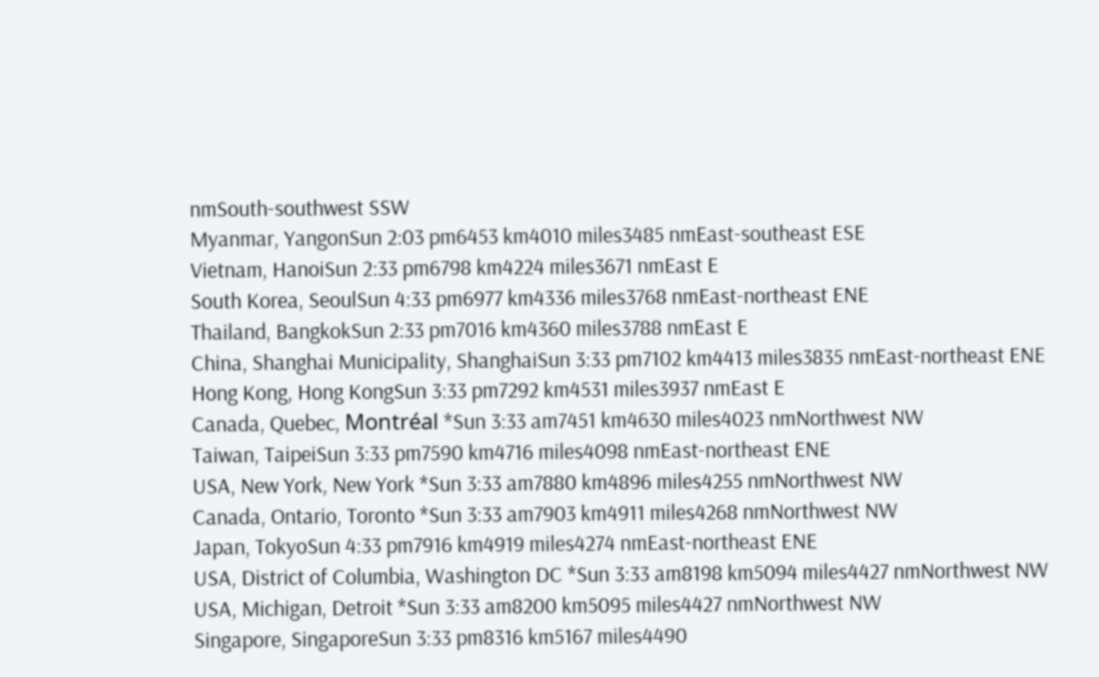nmSouth-southwest SSW
Myanmar, YangonSun 2:03 pm6453 km4010 miles3485 nmEast-southeast ESE
Vietnam, HanoiSun 2:33 pm6798 km4224 miles3671 nmEast E
South Korea, SeoulSun 4:33 pm6977 km4336 miles3768 nmEast-northeast ENE
Thailand, BangkokSun 2:33 pm7016 km4360 miles3788 nmEast E
China, Shanghai Municipality, ShanghaiSun 3:33 pm7102 km4413 miles3835 nmEast-northeast ENE
Hong Kong, Hong KongSun 3:33 pm7292 km4531 miles3937 nmEast E
Canada, Quebec, Montréal *Sun 3:33 am7451 km4630 miles4023 nmNorthwest NW
Taiwan, TaipeiSun 3:33 pm7590 km4716 miles4098 nmEast-northeast ENE
USA, New York, New York *Sun 3:33 am7880 km4896 miles4255 nmNorthwest NW
Canada, Ontario, Toronto *Sun 3:33 am7903 km4911 miles4268 nmNorthwest NW
Japan, TokyoSun 4:33 pm7916 km4919 miles4274 nmEast-northeast ENE
USA, District of Columbia, Washington DC *Sun 3:33 am8198 km5094 miles4427 nmNorthwest NW
USA, Michigan, Detroit *Sun 3:33 am8200 km5095 miles4427 nmNorthwest NW
Singapore, SingaporeSun 3:33 pm8316 km5167 miles4490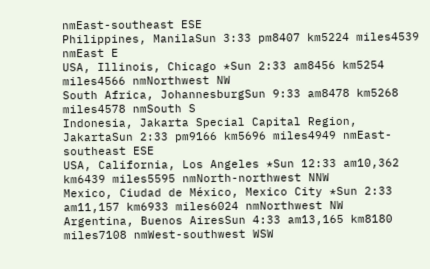nmEast-southeast ESE
Philippines, ManilaSun 3:33 pm8407 km5224 miles4539 nmEast E
USA, Illinois, Chicago *Sun 2:33 am8456 km5254 miles4566 nmNorthwest NW
South Africa, JohannesburgSun 9:33 am8478 km5268 miles4578 nmSouth S
Indonesia, Jakarta Special Capital Region, JakartaSun 2:33 pm9166 km5696 miles4949 nmEast-southeast ESE
USA, California, Los Angeles *Sun 12:33 am10,362 km6439 miles5595 nmNorth-northwest NNW
Mexico, Ciudad de México, Mexico City *Sun 2:33 am11,157 km6933 miles6024 nmNorthwest NW
Argentina, Buenos AiresSun 4:33 am13,165 km8180 miles7108 nmWest-southwest WSW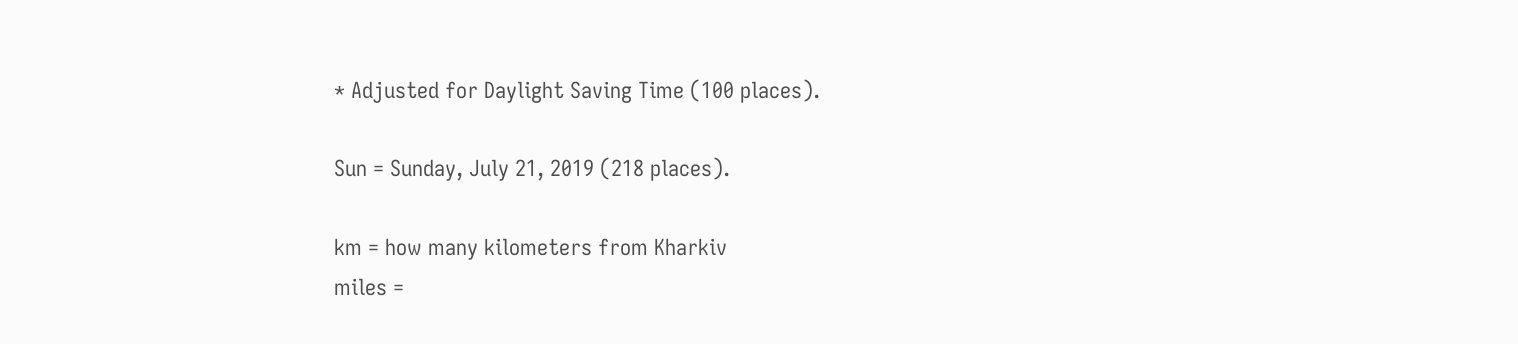* Adjusted for Daylight Saving Time (100 places).

Sun = Sunday, July 21, 2019 (218 places).

km = how many kilometers from Kharkiv
miles =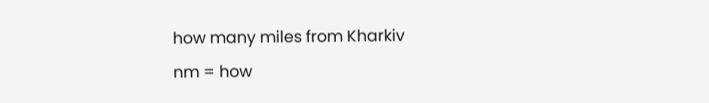how many miles from Kharkiv
nm = how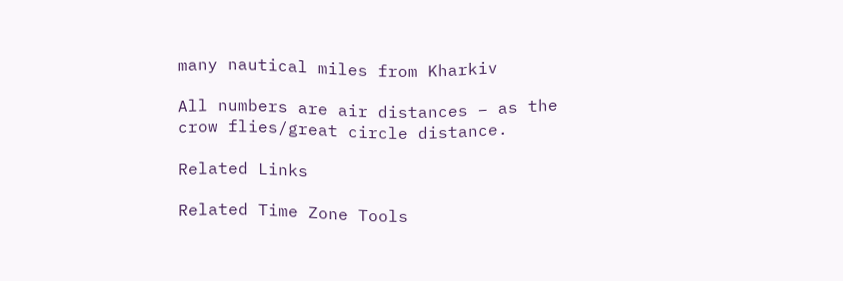many nautical miles from Kharkiv

All numbers are air distances – as the crow flies/great circle distance.

Related Links

Related Time Zone Tools